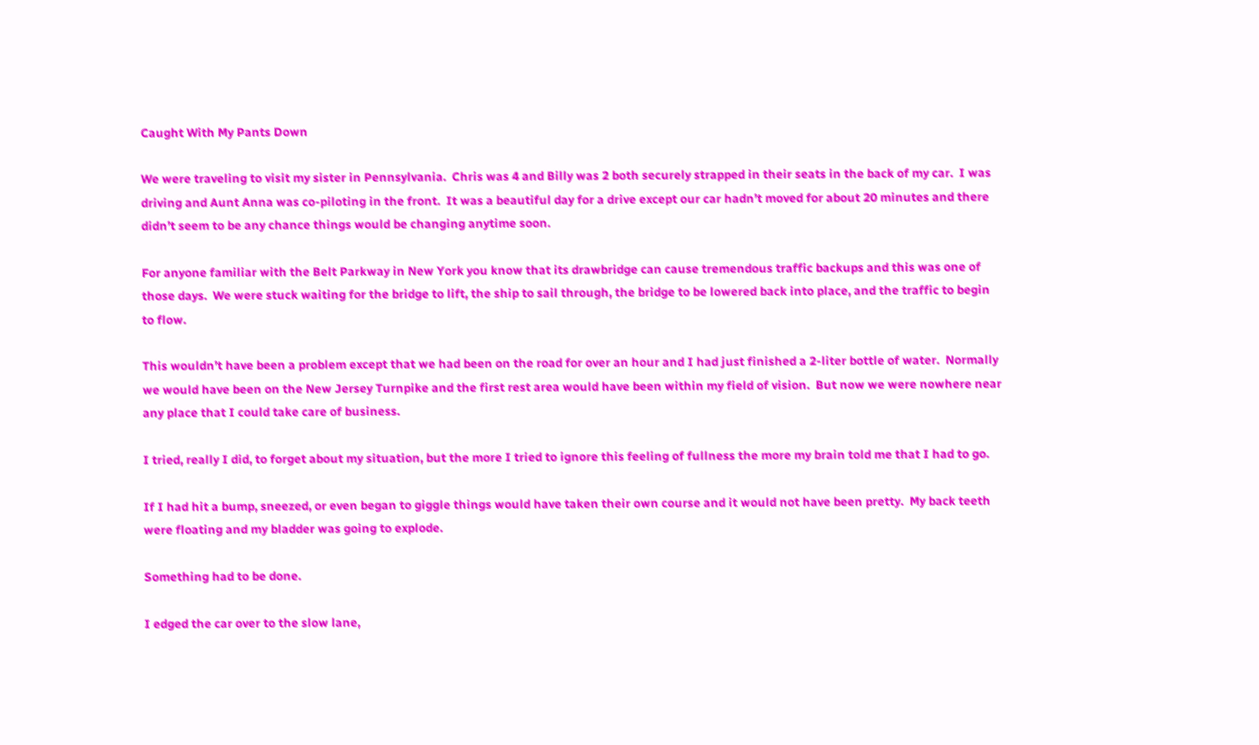Caught With My Pants Down

We were traveling to visit my sister in Pennsylvania.  Chris was 4 and Billy was 2 both securely strapped in their seats in the back of my car.  I was driving and Aunt Anna was co-piloting in the front.  It was a beautiful day for a drive except our car hadn’t moved for about 20 minutes and there didn’t seem to be any chance things would be changing anytime soon.

For anyone familiar with the Belt Parkway in New York you know that its drawbridge can cause tremendous traffic backups and this was one of those days.  We were stuck waiting for the bridge to lift, the ship to sail through, the bridge to be lowered back into place, and the traffic to begin to flow.

This wouldn’t have been a problem except that we had been on the road for over an hour and I had just finished a 2-liter bottle of water.  Normally we would have been on the New Jersey Turnpike and the first rest area would have been within my field of vision.  But now we were nowhere near any place that I could take care of business.

I tried, really I did, to forget about my situation, but the more I tried to ignore this feeling of fullness the more my brain told me that I had to go.

If I had hit a bump, sneezed, or even began to giggle things would have taken their own course and it would not have been pretty.  My back teeth were floating and my bladder was going to explode.

Something had to be done.

I edged the car over to the slow lane,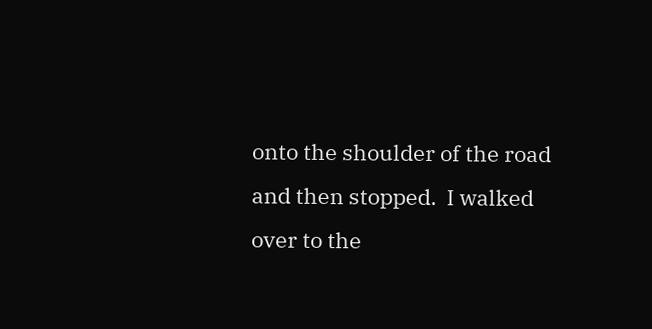onto the shoulder of the road and then stopped.  I walked over to the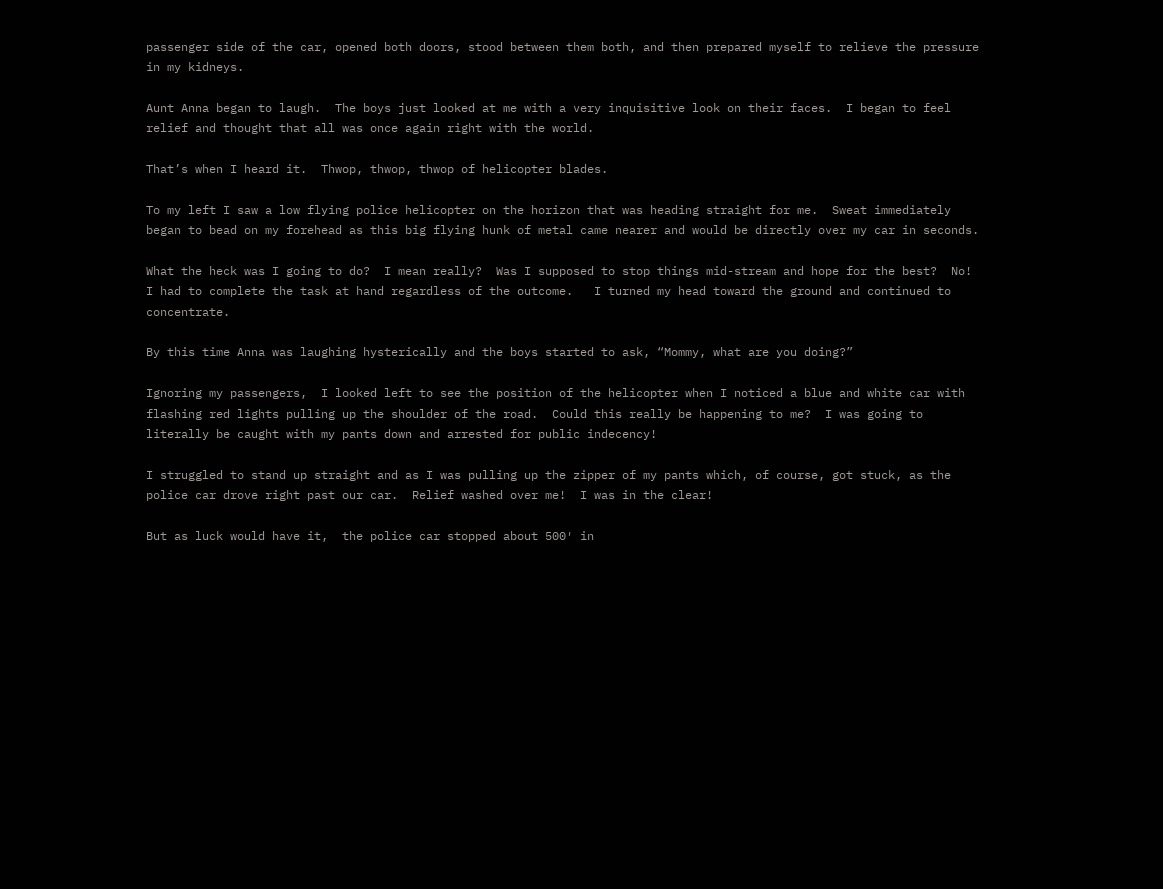passenger side of the car, opened both doors, stood between them both, and then prepared myself to relieve the pressure in my kidneys.

Aunt Anna began to laugh.  The boys just looked at me with a very inquisitive look on their faces.  I began to feel relief and thought that all was once again right with the world.

That’s when I heard it.  Thwop, thwop, thwop of helicopter blades.

To my left I saw a low flying police helicopter on the horizon that was heading straight for me.  Sweat immediately began to bead on my forehead as this big flying hunk of metal came nearer and would be directly over my car in seconds.

What the heck was I going to do?  I mean really?  Was I supposed to stop things mid-stream and hope for the best?  No!  I had to complete the task at hand regardless of the outcome.   I turned my head toward the ground and continued to concentrate.

By this time Anna was laughing hysterically and the boys started to ask, “Mommy, what are you doing?”

Ignoring my passengers,  I looked left to see the position of the helicopter when I noticed a blue and white car with flashing red lights pulling up the shoulder of the road.  Could this really be happening to me?  I was going to literally be caught with my pants down and arrested for public indecency!

I struggled to stand up straight and as I was pulling up the zipper of my pants which, of course, got stuck, as the police car drove right past our car.  Relief washed over me!  I was in the clear!

But as luck would have it,  the police car stopped about 500′ in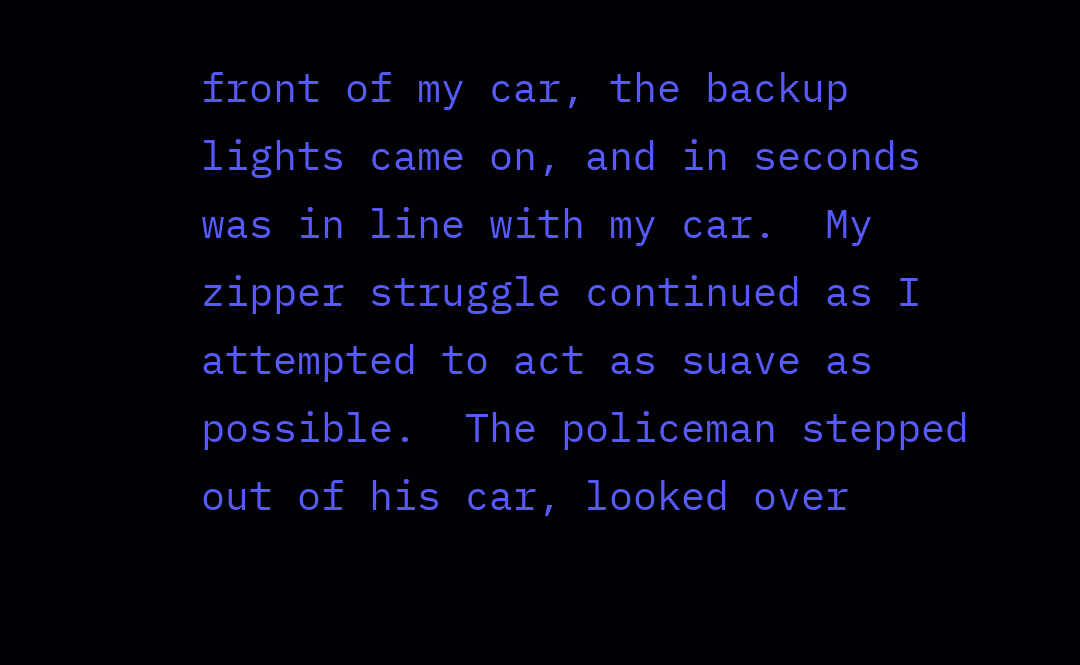front of my car, the backup lights came on, and in seconds was in line with my car.  My zipper struggle continued as I attempted to act as suave as possible.  The policeman stepped out of his car, looked over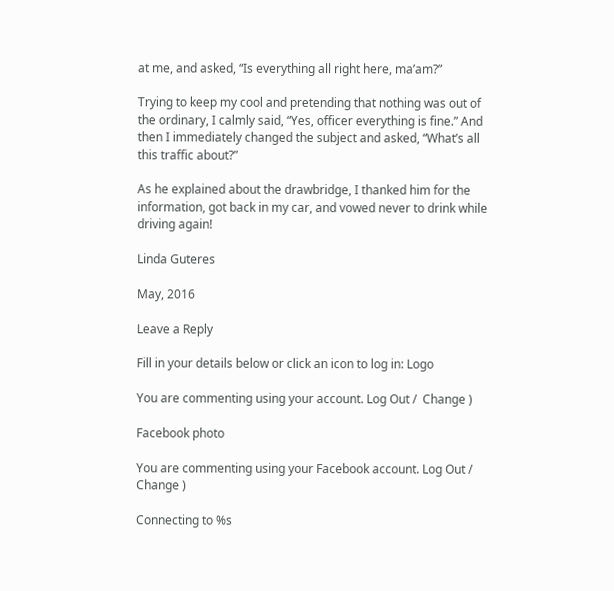at me, and asked, “Is everything all right here, ma’am?”

Trying to keep my cool and pretending that nothing was out of the ordinary, I calmly said, “Yes, officer everything is fine.” And then I immediately changed the subject and asked, “What’s all this traffic about?”

As he explained about the drawbridge, I thanked him for the information, got back in my car, and vowed never to drink while driving again!

Linda Guteres

May, 2016

Leave a Reply

Fill in your details below or click an icon to log in: Logo

You are commenting using your account. Log Out /  Change )

Facebook photo

You are commenting using your Facebook account. Log Out /  Change )

Connecting to %s